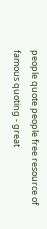people quote people free resource of famous quoting - great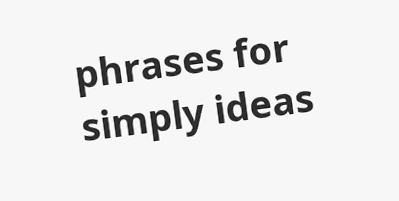phrases for simply ideas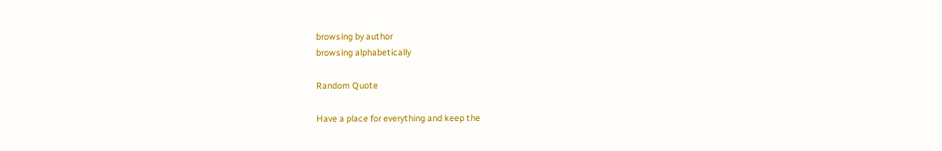browsing by author
browsing alphabetically

Random Quote

Have a place for everything and keep the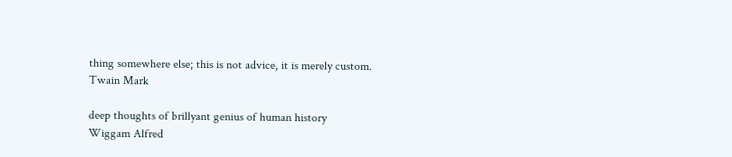thing somewhere else; this is not advice, it is merely custom.
Twain Mark

deep thoughts of brillyant genius of human history
Wiggam Alfred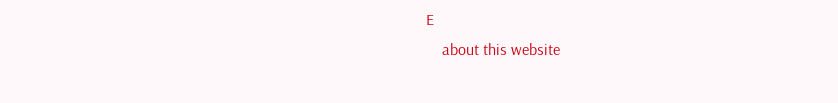E
    about this website